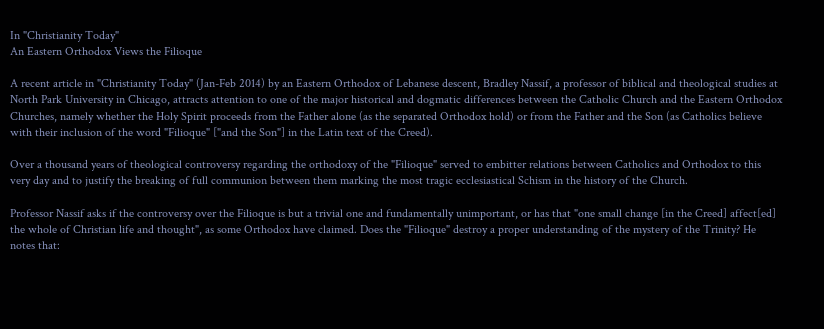In "Christianity Today"
An Eastern Orthodox Views the Filioque

A recent article in "Christianity Today" (Jan-Feb 2014) by an Eastern Orthodox of Lebanese descent, Bradley Nassif, a professor of biblical and theological studies at North Park University in Chicago, attracts attention to one of the major historical and dogmatic differences between the Catholic Church and the Eastern Orthodox Churches, namely whether the Holy Spirit proceeds from the Father alone (as the separated Orthodox hold) or from the Father and the Son (as Catholics believe with their inclusion of the word "Filioque" ["and the Son"] in the Latin text of the Creed).

Over a thousand years of theological controversy regarding the orthodoxy of the "Filioque" served to embitter relations between Catholics and Orthodox to this very day and to justify the breaking of full communion between them marking the most tragic ecclesiastical Schism in the history of the Church.

Professor Nassif asks if the controversy over the Filioque is but a trivial one and fundamentally unimportant, or has that "one small change [in the Creed] affect[ed] the whole of Christian life and thought", as some Orthodox have claimed. Does the "Filioque" destroy a proper understanding of the mystery of the Trinity? He notes that: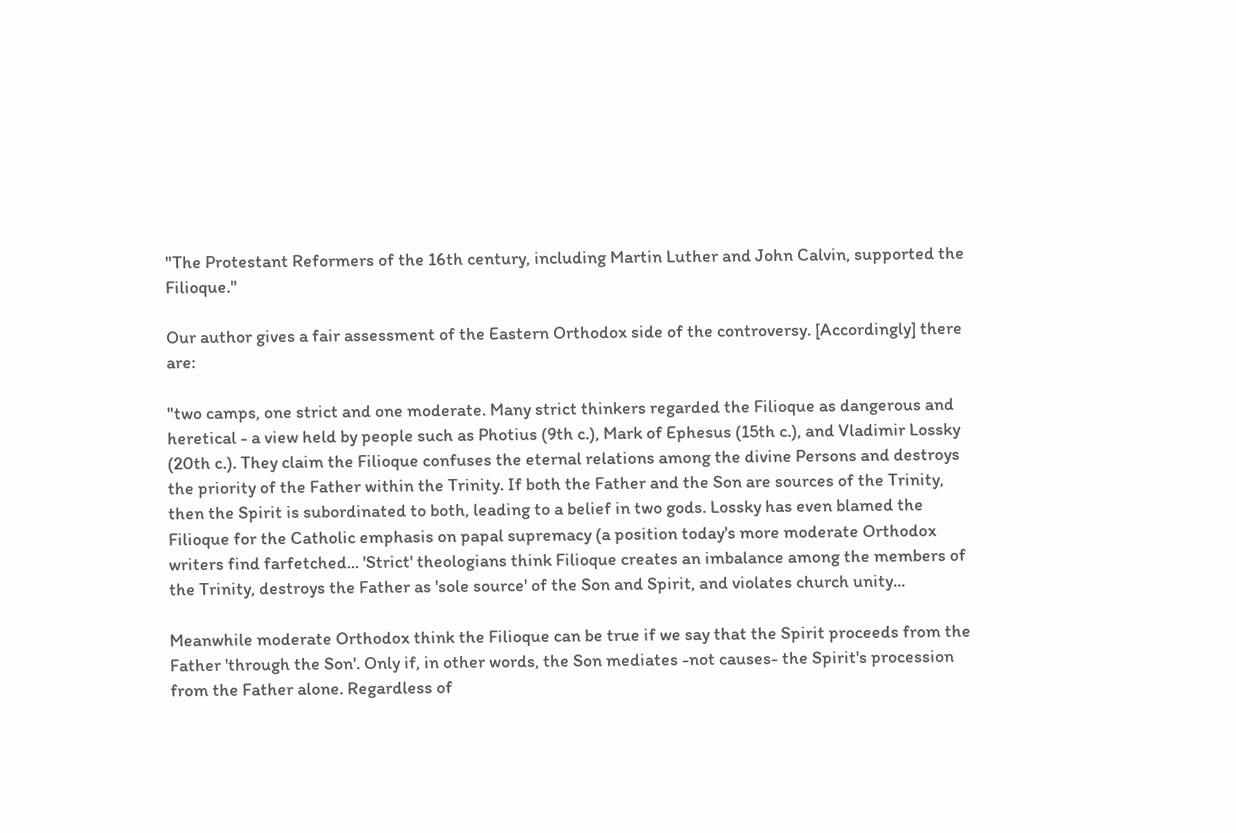"The Protestant Reformers of the 16th century, including Martin Luther and John Calvin, supported the Filioque."

Our author gives a fair assessment of the Eastern Orthodox side of the controversy. [Accordingly] there are:

"two camps, one strict and one moderate. Many strict thinkers regarded the Filioque as dangerous and heretical - a view held by people such as Photius (9th c.), Mark of Ephesus (15th c.), and Vladimir Lossky (20th c.). They claim the Filioque confuses the eternal relations among the divine Persons and destroys the priority of the Father within the Trinity. If both the Father and the Son are sources of the Trinity, then the Spirit is subordinated to both, leading to a belief in two gods. Lossky has even blamed the Filioque for the Catholic emphasis on papal supremacy (a position today's more moderate Orthodox writers find farfetched... 'Strict' theologians think Filioque creates an imbalance among the members of the Trinity, destroys the Father as 'sole source' of the Son and Spirit, and violates church unity...

Meanwhile moderate Orthodox think the Filioque can be true if we say that the Spirit proceeds from the Father 'through the Son'. Only if, in other words, the Son mediates -not causes- the Spirit's procession from the Father alone. Regardless of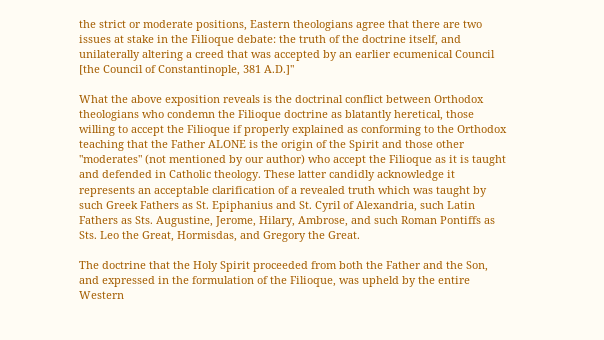the strict or moderate positions, Eastern theologians agree that there are two issues at stake in the Filioque debate: the truth of the doctrine itself, and unilaterally altering a creed that was accepted by an earlier ecumenical Council [the Council of Constantinople, 381 A.D.]"

What the above exposition reveals is the doctrinal conflict between Orthodox theologians who condemn the Filioque doctrine as blatantly heretical, those willing to accept the Filioque if properly explained as conforming to the Orthodox teaching that the Father ALONE is the origin of the Spirit and those other "moderates" (not mentioned by our author) who accept the Filioque as it is taught and defended in Catholic theology. These latter candidly acknowledge it represents an acceptable clarification of a revealed truth which was taught by such Greek Fathers as St. Epiphanius and St. Cyril of Alexandria, such Latin Fathers as Sts. Augustine, Jerome, Hilary, Ambrose, and such Roman Pontiffs as Sts. Leo the Great, Hormisdas, and Gregory the Great.

The doctrine that the Holy Spirit proceeded from both the Father and the Son, and expressed in the formulation of the Filioque, was upheld by the entire Western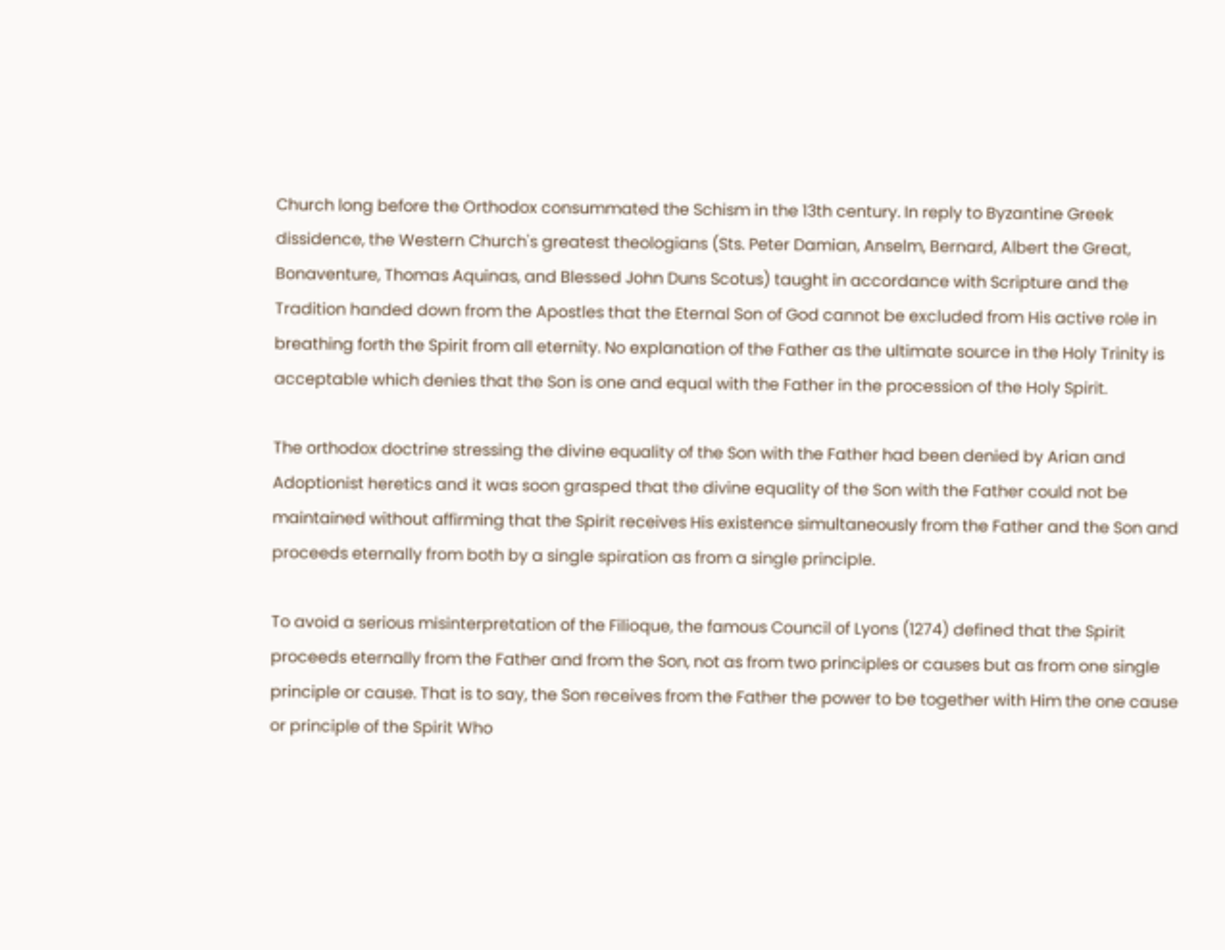Church long before the Orthodox consummated the Schism in the 13th century. In reply to Byzantine Greek dissidence, the Western Church's greatest theologians (Sts. Peter Damian, Anselm, Bernard, Albert the Great, Bonaventure, Thomas Aquinas, and Blessed John Duns Scotus) taught in accordance with Scripture and the Tradition handed down from the Apostles that the Eternal Son of God cannot be excluded from His active role in breathing forth the Spirit from all eternity. No explanation of the Father as the ultimate source in the Holy Trinity is acceptable which denies that the Son is one and equal with the Father in the procession of the Holy Spirit.

The orthodox doctrine stressing the divine equality of the Son with the Father had been denied by Arian and Adoptionist heretics and it was soon grasped that the divine equality of the Son with the Father could not be maintained without affirming that the Spirit receives His existence simultaneously from the Father and the Son and proceeds eternally from both by a single spiration as from a single principle.

To avoid a serious misinterpretation of the Filioque, the famous Council of Lyons (1274) defined that the Spirit proceeds eternally from the Father and from the Son, not as from two principles or causes but as from one single principle or cause. That is to say, the Son receives from the Father the power to be together with Him the one cause or principle of the Spirit Who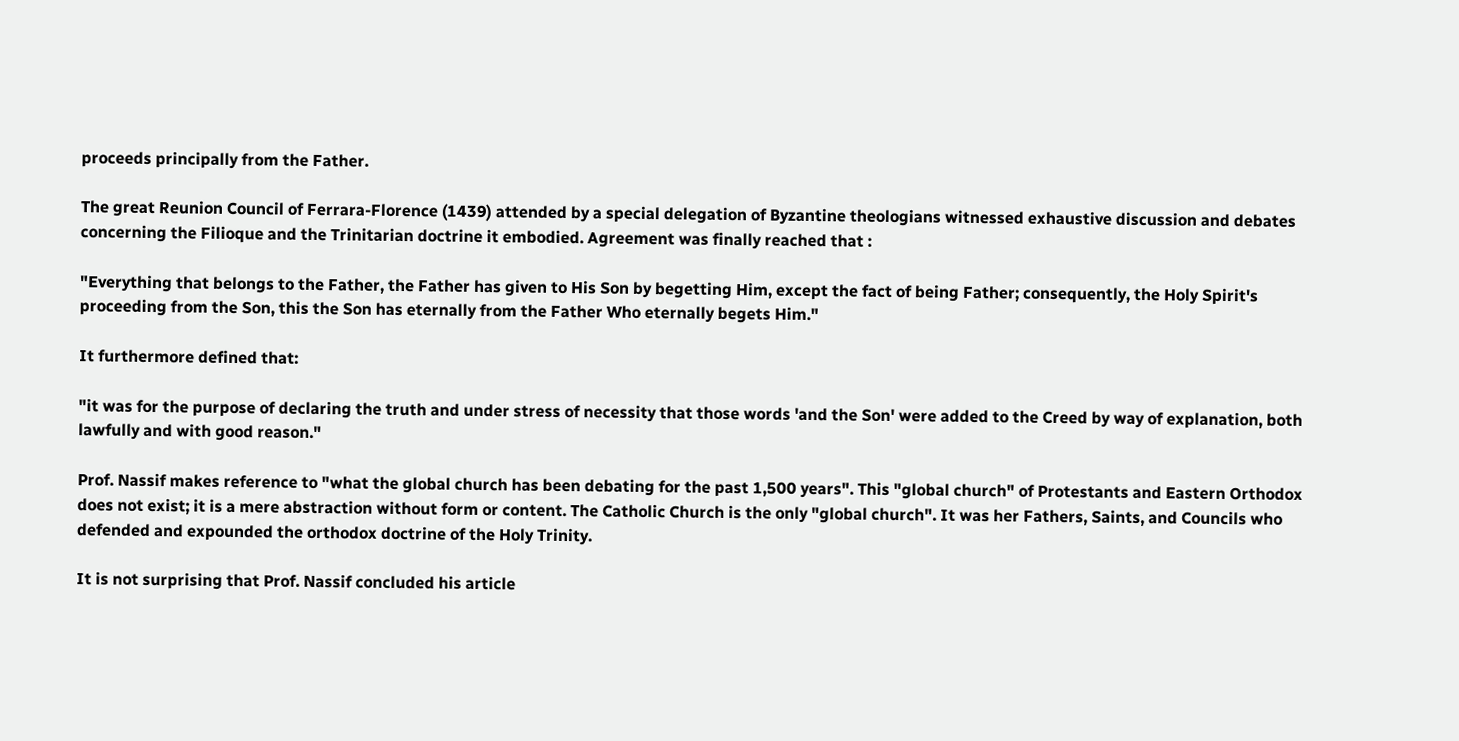proceeds principally from the Father.

The great Reunion Council of Ferrara-Florence (1439) attended by a special delegation of Byzantine theologians witnessed exhaustive discussion and debates concerning the Filioque and the Trinitarian doctrine it embodied. Agreement was finally reached that :

"Everything that belongs to the Father, the Father has given to His Son by begetting Him, except the fact of being Father; consequently, the Holy Spirit's proceeding from the Son, this the Son has eternally from the Father Who eternally begets Him."

It furthermore defined that:

"it was for the purpose of declaring the truth and under stress of necessity that those words 'and the Son' were added to the Creed by way of explanation, both lawfully and with good reason."

Prof. Nassif makes reference to "what the global church has been debating for the past 1,500 years". This "global church" of Protestants and Eastern Orthodox does not exist; it is a mere abstraction without form or content. The Catholic Church is the only "global church". It was her Fathers, Saints, and Councils who defended and expounded the orthodox doctrine of the Holy Trinity.

It is not surprising that Prof. Nassif concluded his article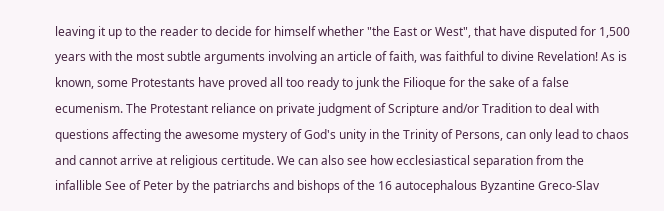leaving it up to the reader to decide for himself whether "the East or West", that have disputed for 1,500 years with the most subtle arguments involving an article of faith, was faithful to divine Revelation! As is known, some Protestants have proved all too ready to junk the Filioque for the sake of a false ecumenism. The Protestant reliance on private judgment of Scripture and/or Tradition to deal with questions affecting the awesome mystery of God's unity in the Trinity of Persons, can only lead to chaos and cannot arrive at religious certitude. We can also see how ecclesiastical separation from the infallible See of Peter by the patriarchs and bishops of the 16 autocephalous Byzantine Greco-Slav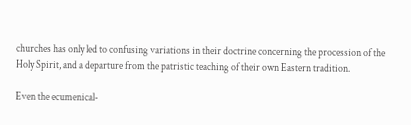churches has only led to confusing variations in their doctrine concerning the procession of the Holy Spirit, and a departure from the patristic teaching of their own Eastern tradition.

Even the ecumenical-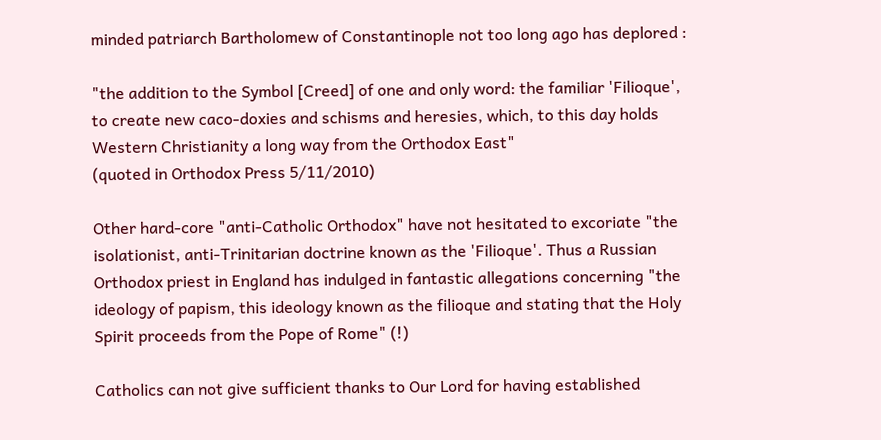minded patriarch Bartholomew of Constantinople not too long ago has deplored :

"the addition to the Symbol [Creed] of one and only word: the familiar 'Filioque', to create new caco-doxies and schisms and heresies, which, to this day holds Western Christianity a long way from the Orthodox East"
(quoted in Orthodox Press 5/11/2010)

Other hard-core "anti-Catholic Orthodox" have not hesitated to excoriate "the isolationist, anti-Trinitarian doctrine known as the 'Filioque'. Thus a Russian Orthodox priest in England has indulged in fantastic allegations concerning "the ideology of papism, this ideology known as the filioque and stating that the Holy Spirit proceeds from the Pope of Rome" (!)

Catholics can not give sufficient thanks to Our Lord for having established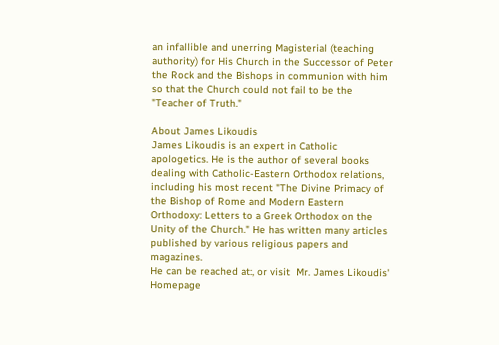an infallible and unerring Magisterial (teaching authority) for His Church in the Successor of Peter the Rock and the Bishops in communion with him so that the Church could not fail to be the "Teacher of Truth."

About James Likoudis
James Likoudis is an expert in Catholic apologetics. He is the author of several books dealing with Catholic-Eastern Orthodox relations, including his most recent "The Divine Primacy of the Bishop of Rome and Modern Eastern Orthodoxy: Letters to a Greek Orthodox on the Unity of the Church." He has written many articles published by various religious papers and magazines.
He can be reached at:, or visit  Mr. James Likoudis' Homepage